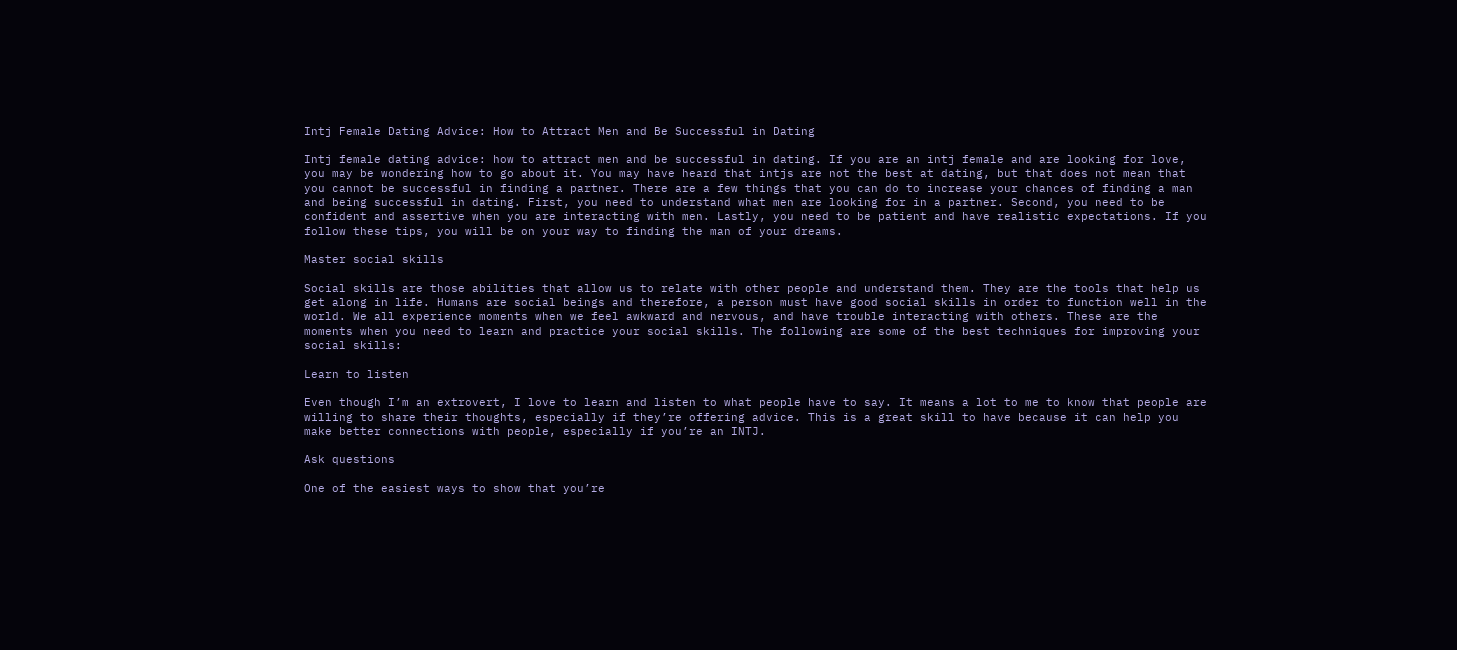Intj Female Dating Advice: How to Attract Men and Be Successful in Dating

Intj female dating advice: how to attract men and be successful in dating. If you are an intj female and are looking for love, you may be wondering how to go about it. You may have heard that intjs are not the best at dating, but that does not mean that you cannot be successful in finding a partner. There are a few things that you can do to increase your chances of finding a man and being successful in dating. First, you need to understand what men are looking for in a partner. Second, you need to be confident and assertive when you are interacting with men. Lastly, you need to be patient and have realistic expectations. If you follow these tips, you will be on your way to finding the man of your dreams.

Master social skills

Social skills are those abilities that allow us to relate with other people and understand them. They are the tools that help us get along in life. Humans are social beings and therefore, a person must have good social skills in order to function well in the world. We all experience moments when we feel awkward and nervous, and have trouble interacting with others. These are the moments when you need to learn and practice your social skills. The following are some of the best techniques for improving your social skills:

Learn to listen

Even though I’m an extrovert, I love to learn and listen to what people have to say. It means a lot to me to know that people are willing to share their thoughts, especially if they’re offering advice. This is a great skill to have because it can help you make better connections with people, especially if you’re an INTJ.

Ask questions

One of the easiest ways to show that you’re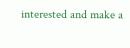interested and make a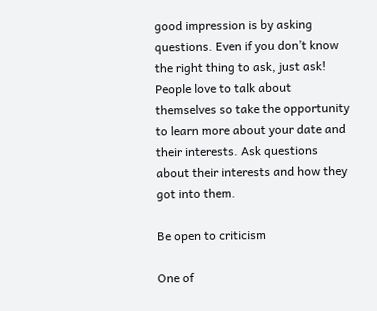good impression is by asking questions. Even if you don’t know the right thing to ask, just ask! People love to talk about themselves so take the opportunity to learn more about your date and their interests. Ask questions about their interests and how they got into them.

Be open to criticism

One of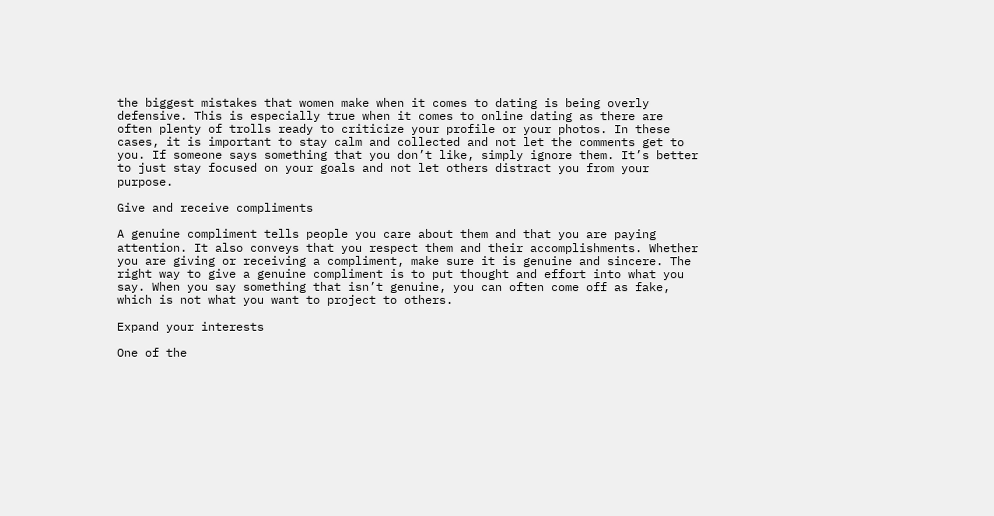the biggest mistakes that women make when it comes to dating is being overly defensive. This is especially true when it comes to online dating as there are often plenty of trolls ready to criticize your profile or your photos. In these cases, it is important to stay calm and collected and not let the comments get to you. If someone says something that you don’t like, simply ignore them. It’s better to just stay focused on your goals and not let others distract you from your purpose.

Give and receive compliments

A genuine compliment tells people you care about them and that you are paying attention. It also conveys that you respect them and their accomplishments. Whether you are giving or receiving a compliment, make sure it is genuine and sincere. The right way to give a genuine compliment is to put thought and effort into what you say. When you say something that isn’t genuine, you can often come off as fake, which is not what you want to project to others.

Expand your interests

One of the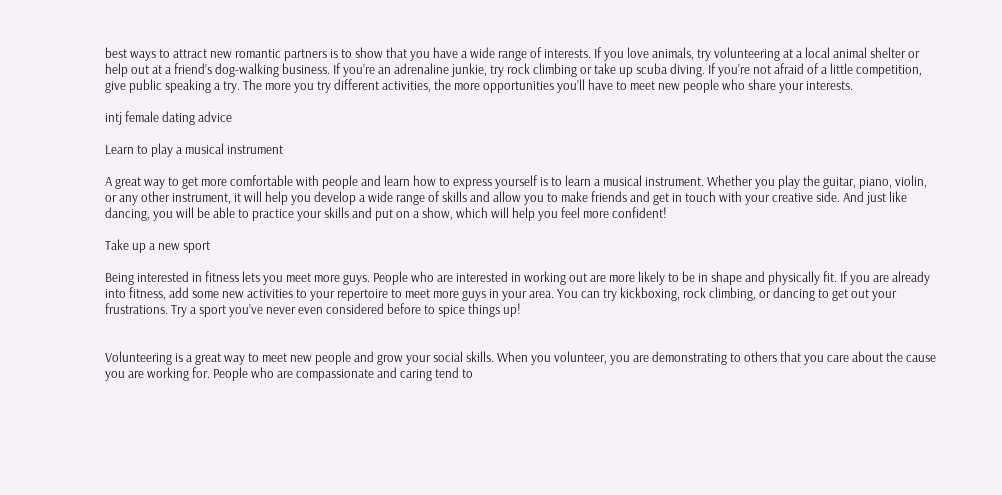best ways to attract new romantic partners is to show that you have a wide range of interests. If you love animals, try volunteering at a local animal shelter or help out at a friend’s dog-walking business. If you’re an adrenaline junkie, try rock climbing or take up scuba diving. If you’re not afraid of a little competition, give public speaking a try. The more you try different activities, the more opportunities you’ll have to meet new people who share your interests.

intj female dating advice

Learn to play a musical instrument

A great way to get more comfortable with people and learn how to express yourself is to learn a musical instrument. Whether you play the guitar, piano, violin, or any other instrument, it will help you develop a wide range of skills and allow you to make friends and get in touch with your creative side. And just like dancing, you will be able to practice your skills and put on a show, which will help you feel more confident!

Take up a new sport

Being interested in fitness lets you meet more guys. People who are interested in working out are more likely to be in shape and physically fit. If you are already into fitness, add some new activities to your repertoire to meet more guys in your area. You can try kickboxing, rock climbing, or dancing to get out your frustrations. Try a sport you’ve never even considered before to spice things up!


Volunteering is a great way to meet new people and grow your social skills. When you volunteer, you are demonstrating to others that you care about the cause you are working for. People who are compassionate and caring tend to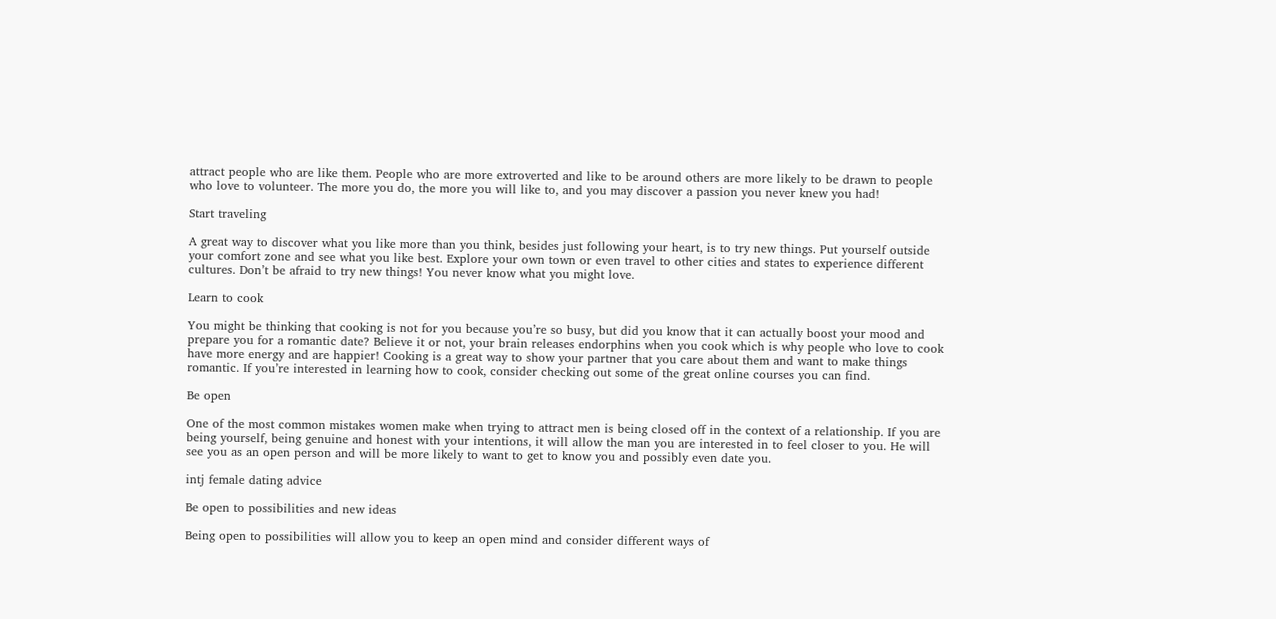attract people who are like them. People who are more extroverted and like to be around others are more likely to be drawn to people who love to volunteer. The more you do, the more you will like to, and you may discover a passion you never knew you had!

Start traveling

A great way to discover what you like more than you think, besides just following your heart, is to try new things. Put yourself outside your comfort zone and see what you like best. Explore your own town or even travel to other cities and states to experience different cultures. Don’t be afraid to try new things! You never know what you might love.

Learn to cook

You might be thinking that cooking is not for you because you’re so busy, but did you know that it can actually boost your mood and prepare you for a romantic date? Believe it or not, your brain releases endorphins when you cook which is why people who love to cook have more energy and are happier! Cooking is a great way to show your partner that you care about them and want to make things romantic. If you’re interested in learning how to cook, consider checking out some of the great online courses you can find.

Be open

One of the most common mistakes women make when trying to attract men is being closed off in the context of a relationship. If you are being yourself, being genuine and honest with your intentions, it will allow the man you are interested in to feel closer to you. He will see you as an open person and will be more likely to want to get to know you and possibly even date you.

intj female dating advice

Be open to possibilities and new ideas

Being open to possibilities will allow you to keep an open mind and consider different ways of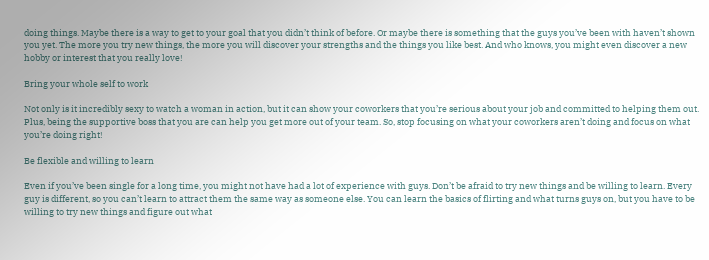doing things. Maybe there is a way to get to your goal that you didn’t think of before. Or maybe there is something that the guys you’ve been with haven’t shown you yet. The more you try new things, the more you will discover your strengths and the things you like best. And who knows, you might even discover a new hobby or interest that you really love!

Bring your whole self to work

Not only is it incredibly sexy to watch a woman in action, but it can show your coworkers that you’re serious about your job and committed to helping them out. Plus, being the supportive boss that you are can help you get more out of your team. So, stop focusing on what your coworkers aren’t doing and focus on what you’re doing right!

Be flexible and willing to learn

Even if you’ve been single for a long time, you might not have had a lot of experience with guys. Don’t be afraid to try new things and be willing to learn. Every guy is different, so you can’t learn to attract them the same way as someone else. You can learn the basics of flirting and what turns guys on, but you have to be willing to try new things and figure out what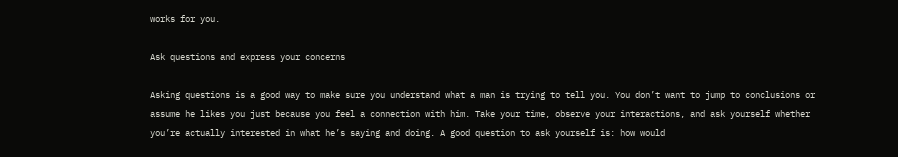works for you.

Ask questions and express your concerns

Asking questions is a good way to make sure you understand what a man is trying to tell you. You don’t want to jump to conclusions or assume he likes you just because you feel a connection with him. Take your time, observe your interactions, and ask yourself whether you’re actually interested in what he’s saying and doing. A good question to ask yourself is: how would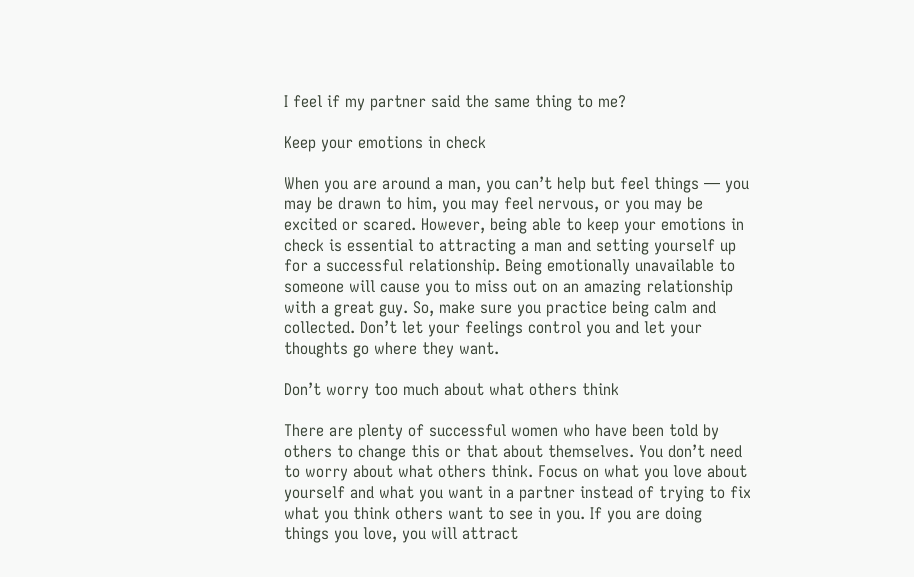I feel if my partner said the same thing to me?

Keep your emotions in check

When you are around a man, you can’t help but feel things — you may be drawn to him, you may feel nervous, or you may be excited or scared. However, being able to keep your emotions in check is essential to attracting a man and setting yourself up for a successful relationship. Being emotionally unavailable to someone will cause you to miss out on an amazing relationship with a great guy. So, make sure you practice being calm and collected. Don’t let your feelings control you and let your thoughts go where they want.

Don’t worry too much about what others think

There are plenty of successful women who have been told by others to change this or that about themselves. You don’t need to worry about what others think. Focus on what you love about yourself and what you want in a partner instead of trying to fix what you think others want to see in you. If you are doing things you love, you will attract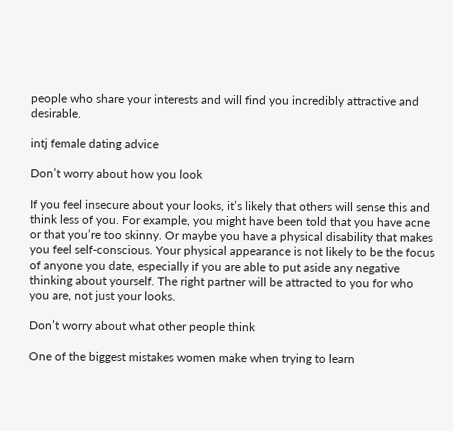people who share your interests and will find you incredibly attractive and desirable.

intj female dating advice

Don’t worry about how you look

If you feel insecure about your looks, it’s likely that others will sense this and think less of you. For example, you might have been told that you have acne or that you’re too skinny. Or maybe you have a physical disability that makes you feel self-conscious. Your physical appearance is not likely to be the focus of anyone you date, especially if you are able to put aside any negative thinking about yourself. The right partner will be attracted to you for who you are, not just your looks.

Don’t worry about what other people think

One of the biggest mistakes women make when trying to learn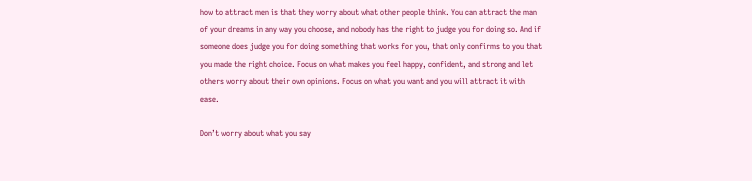how to attract men is that they worry about what other people think. You can attract the man of your dreams in any way you choose, and nobody has the right to judge you for doing so. And if someone does judge you for doing something that works for you, that only confirms to you that you made the right choice. Focus on what makes you feel happy, confident, and strong and let others worry about their own opinions. Focus on what you want and you will attract it with ease.

Don’t worry about what you say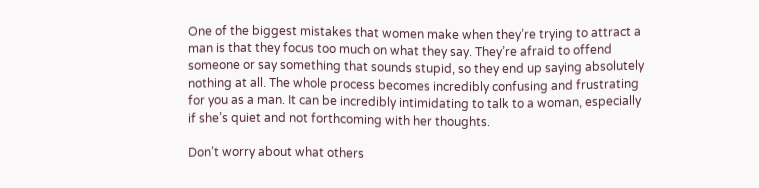One of the biggest mistakes that women make when they’re trying to attract a man is that they focus too much on what they say. They’re afraid to offend someone or say something that sounds stupid, so they end up saying absolutely nothing at all. The whole process becomes incredibly confusing and frustrating for you as a man. It can be incredibly intimidating to talk to a woman, especially if she’s quiet and not forthcoming with her thoughts.

Don’t worry about what others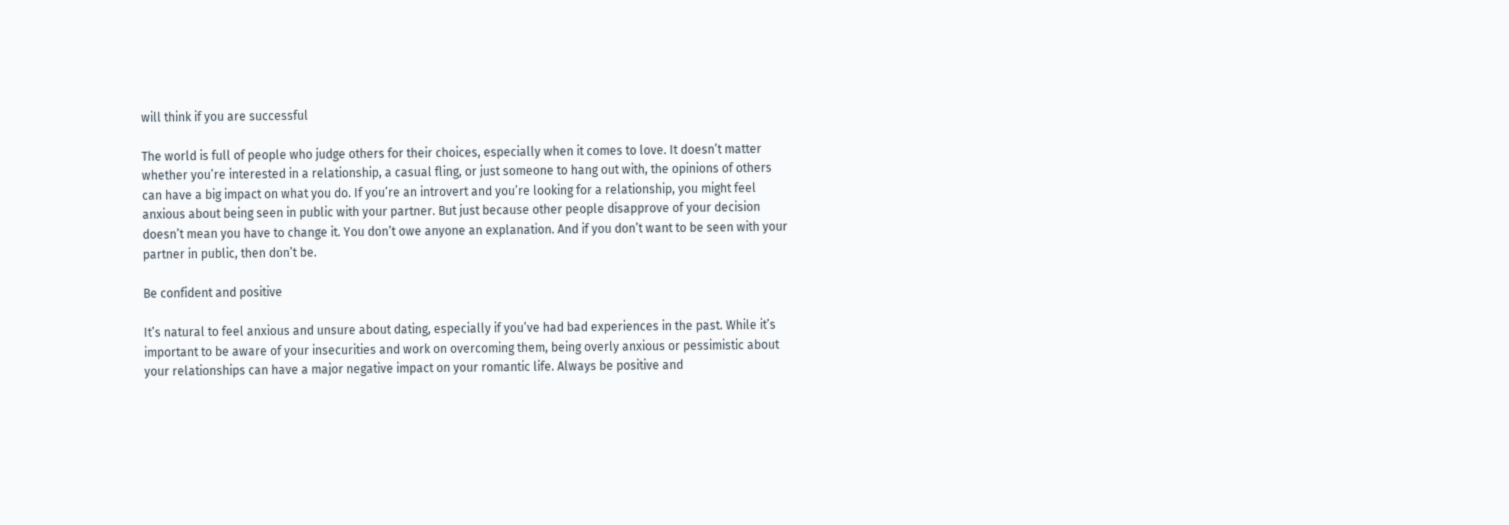will think if you are successful

The world is full of people who judge others for their choices, especially when it comes to love. It doesn’t matter whether you’re interested in a relationship, a casual fling, or just someone to hang out with, the opinions of others can have a big impact on what you do. If you’re an introvert and you’re looking for a relationship, you might feel anxious about being seen in public with your partner. But just because other people disapprove of your decision doesn’t mean you have to change it. You don’t owe anyone an explanation. And if you don’t want to be seen with your partner in public, then don’t be.

Be confident and positive

It’s natural to feel anxious and unsure about dating, especially if you’ve had bad experiences in the past. While it’s important to be aware of your insecurities and work on overcoming them, being overly anxious or pessimistic about your relationships can have a major negative impact on your romantic life. Always be positive and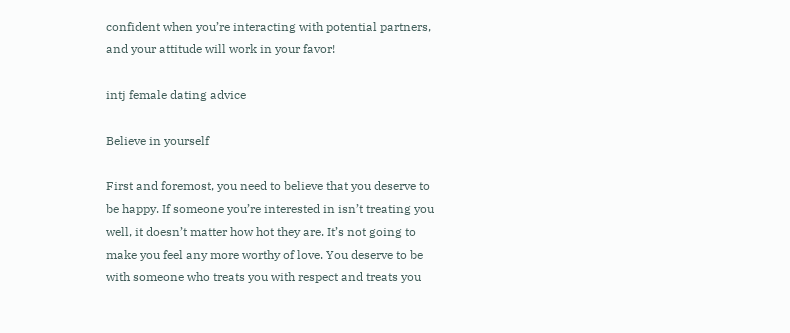confident when you’re interacting with potential partners, and your attitude will work in your favor!

intj female dating advice

Believe in yourself

First and foremost, you need to believe that you deserve to be happy. If someone you’re interested in isn’t treating you well, it doesn’t matter how hot they are. It’s not going to make you feel any more worthy of love. You deserve to be with someone who treats you with respect and treats you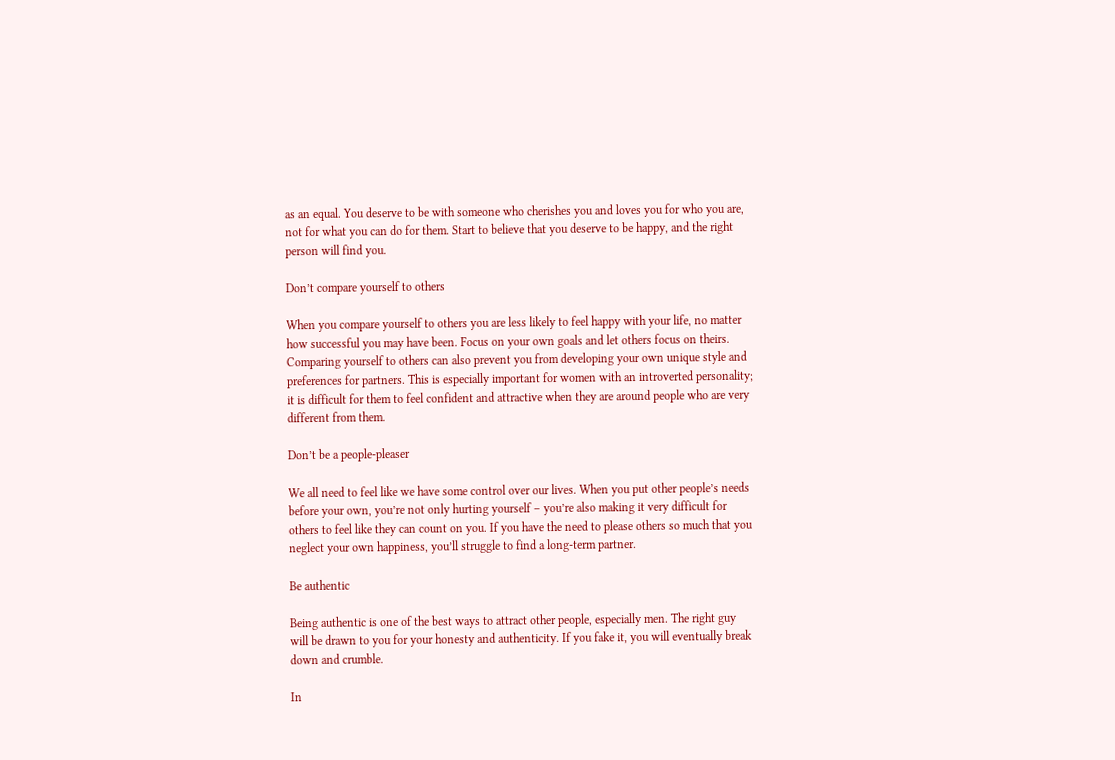as an equal. You deserve to be with someone who cherishes you and loves you for who you are, not for what you can do for them. Start to believe that you deserve to be happy, and the right person will find you.

Don’t compare yourself to others

When you compare yourself to others you are less likely to feel happy with your life, no matter how successful you may have been. Focus on your own goals and let others focus on theirs. Comparing yourself to others can also prevent you from developing your own unique style and preferences for partners. This is especially important for women with an introverted personality; it is difficult for them to feel confident and attractive when they are around people who are very different from them.

Don’t be a people-pleaser

We all need to feel like we have some control over our lives. When you put other people’s needs before your own, you’re not only hurting yourself – you’re also making it very difficult for others to feel like they can count on you. If you have the need to please others so much that you neglect your own happiness, you’ll struggle to find a long-term partner.

Be authentic

Being authentic is one of the best ways to attract other people, especially men. The right guy will be drawn to you for your honesty and authenticity. If you fake it, you will eventually break down and crumble.

In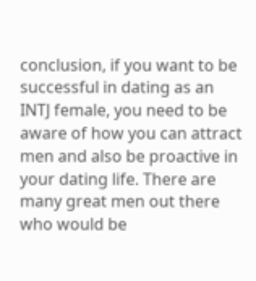conclusion, if you want to be successful in dating as an INTJ female, you need to be aware of how you can attract men and also be proactive in your dating life. There are many great men out there who would be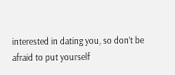interested in dating you, so don’t be afraid to put yourself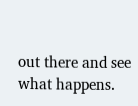out there and see what happens.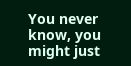You never know, you might just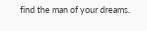find the man of your dreams.